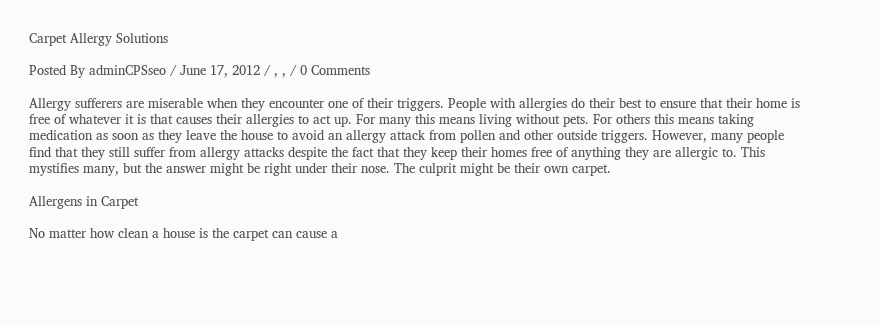Carpet Allergy Solutions

Posted By adminCPSseo / June 17, 2012 / , , / 0 Comments

Allergy sufferers are miserable when they encounter one of their triggers. People with allergies do their best to ensure that their home is free of whatever it is that causes their allergies to act up. For many this means living without pets. For others this means taking medication as soon as they leave the house to avoid an allergy attack from pollen and other outside triggers. However, many people find that they still suffer from allergy attacks despite the fact that they keep their homes free of anything they are allergic to. This mystifies many, but the answer might be right under their nose. The culprit might be their own carpet.

Allergens in Carpet

No matter how clean a house is the carpet can cause a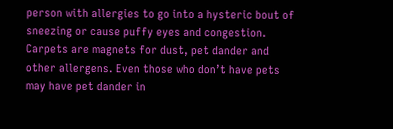person with allergies to go into a hysteric bout of sneezing or cause puffy eyes and congestion. Carpets are magnets for dust, pet dander and other allergens. Even those who don’t have pets may have pet dander in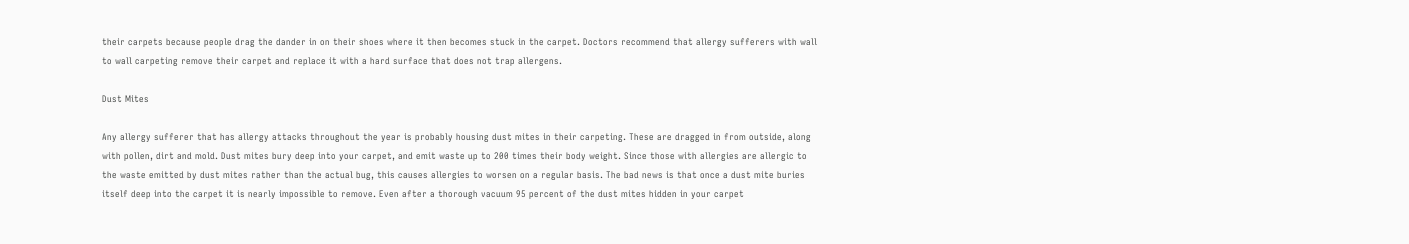their carpets because people drag the dander in on their shoes where it then becomes stuck in the carpet. Doctors recommend that allergy sufferers with wall to wall carpeting remove their carpet and replace it with a hard surface that does not trap allergens.

Dust Mites

Any allergy sufferer that has allergy attacks throughout the year is probably housing dust mites in their carpeting. These are dragged in from outside, along with pollen, dirt and mold. Dust mites bury deep into your carpet, and emit waste up to 200 times their body weight. Since those with allergies are allergic to the waste emitted by dust mites rather than the actual bug, this causes allergies to worsen on a regular basis. The bad news is that once a dust mite buries itself deep into the carpet it is nearly impossible to remove. Even after a thorough vacuum 95 percent of the dust mites hidden in your carpet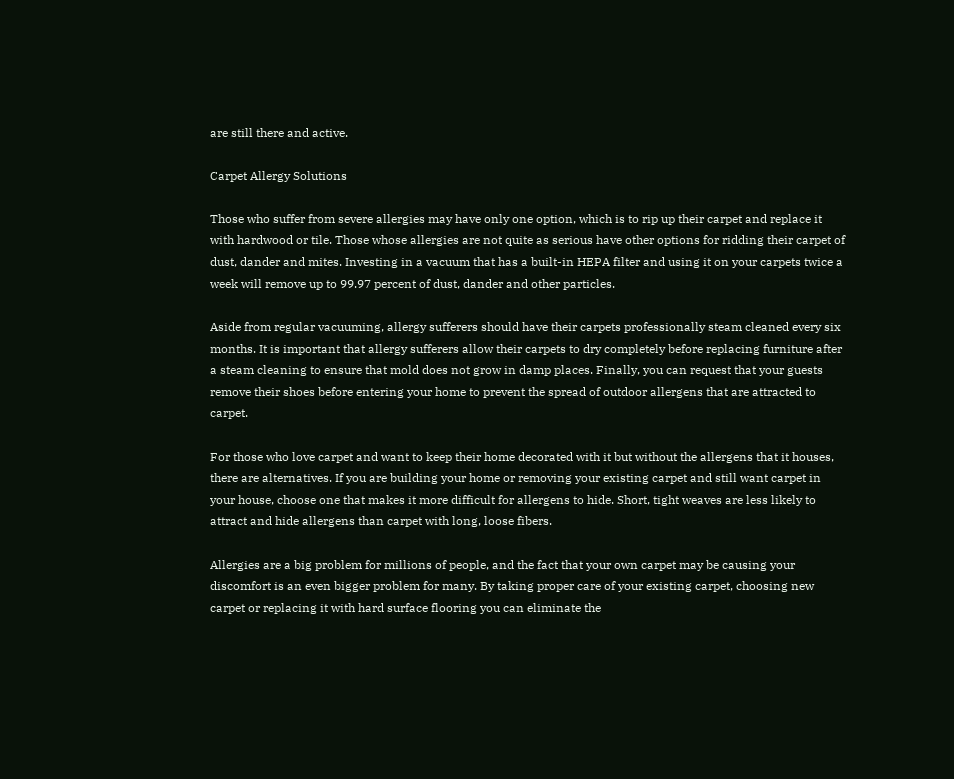are still there and active.

Carpet Allergy Solutions

Those who suffer from severe allergies may have only one option, which is to rip up their carpet and replace it with hardwood or tile. Those whose allergies are not quite as serious have other options for ridding their carpet of dust, dander and mites. Investing in a vacuum that has a built-in HEPA filter and using it on your carpets twice a week will remove up to 99.97 percent of dust, dander and other particles.

Aside from regular vacuuming, allergy sufferers should have their carpets professionally steam cleaned every six months. It is important that allergy sufferers allow their carpets to dry completely before replacing furniture after a steam cleaning to ensure that mold does not grow in damp places. Finally, you can request that your guests remove their shoes before entering your home to prevent the spread of outdoor allergens that are attracted to carpet.

For those who love carpet and want to keep their home decorated with it but without the allergens that it houses, there are alternatives. If you are building your home or removing your existing carpet and still want carpet in your house, choose one that makes it more difficult for allergens to hide. Short, tight weaves are less likely to attract and hide allergens than carpet with long, loose fibers.

Allergies are a big problem for millions of people, and the fact that your own carpet may be causing your discomfort is an even bigger problem for many. By taking proper care of your existing carpet, choosing new carpet or replacing it with hard surface flooring you can eliminate the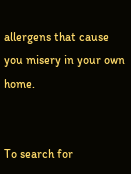allergens that cause you misery in your own home.


To search for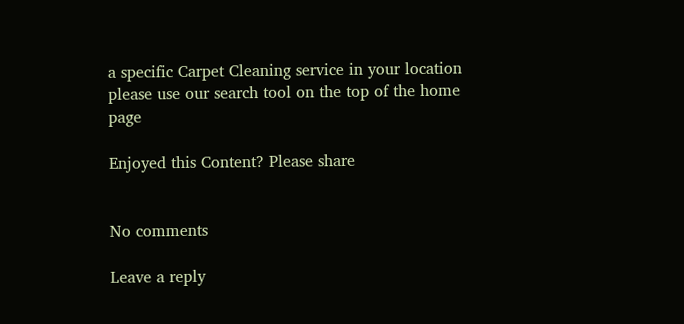a specific Carpet Cleaning service in your location please use our search tool on the top of the home page

Enjoyed this Content? Please share


No comments

Leave a reply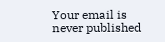Your email is never published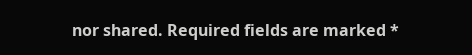nor shared. Required fields are marked *